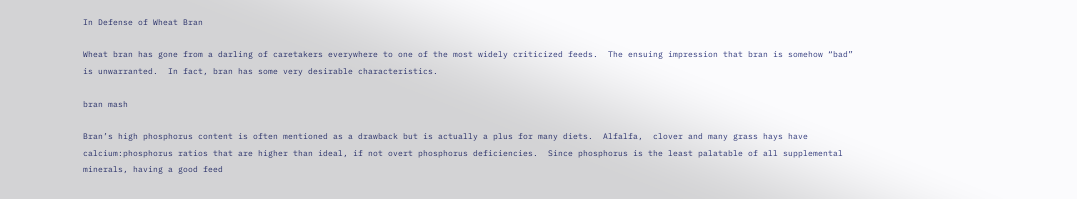In Defense of Wheat Bran

Wheat bran has gone from a darling of caretakers everywhere to one of the most widely criticized feeds.  The ensuing impression that bran is somehow “bad” is unwarranted.  In fact, bran has some very desirable characteristics.

bran mash

Bran’s high phosphorus content is often mentioned as a drawback but is actually a plus for many diets.  Alfalfa,  clover and many grass hays have calcium:phosphorus ratios that are higher than ideal, if not overt phosphorus deficiencies.  Since phosphorus is the least palatable of all supplemental minerals, having a good feed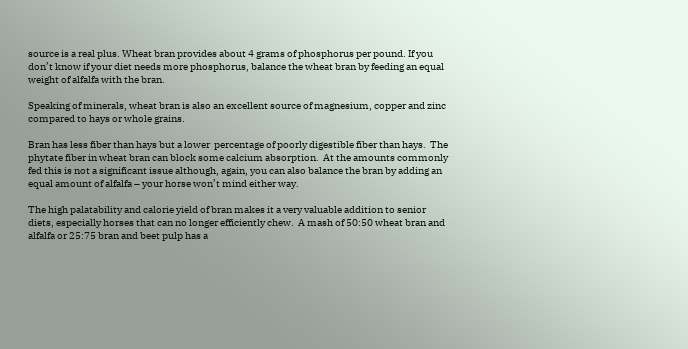source is a real plus. Wheat bran provides about 4 grams of phosphorus per pound. If you don’t know if your diet needs more phosphorus, balance the wheat bran by feeding an equal weight of alfalfa with the bran.

Speaking of minerals, wheat bran is also an excellent source of magnesium, copper and zinc compared to hays or whole grains.

Bran has less fiber than hays but a lower  percentage of poorly digestible fiber than hays.  The phytate fiber in wheat bran can block some calcium absorption.  At the amounts commonly fed this is not a significant issue although, again, you can also balance the bran by adding an equal amount of alfalfa – your horse won’t mind either way.

The high palatability and calorie yield of bran makes it a very valuable addition to senior diets, especially horses that can no longer efficiently chew.  A mash of 50:50 wheat bran and alfalfa or 25:75 bran and beet pulp has a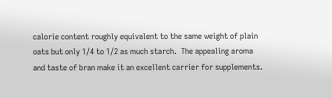calorie content roughly equivalent to the same weight of plain oats but only 1/4 to 1/2 as much starch.  The appealing aroma and taste of bran make it an excellent carrier for supplements.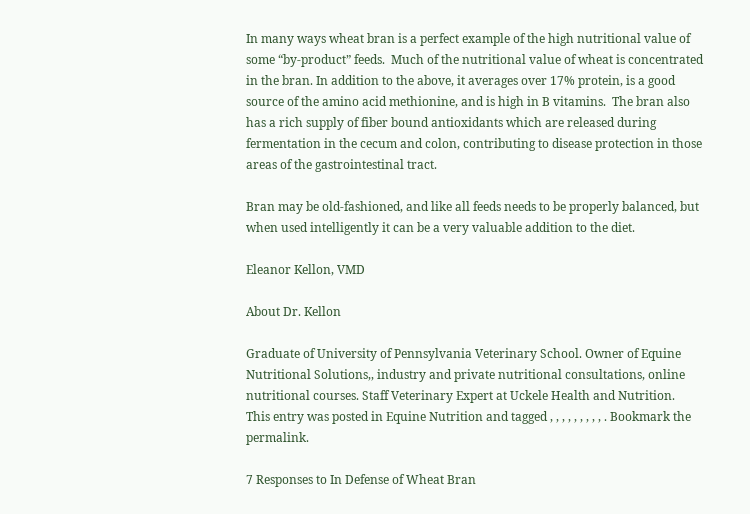In many ways wheat bran is a perfect example of the high nutritional value of some “by-product” feeds.  Much of the nutritional value of wheat is concentrated in the bran. In addition to the above, it averages over 17% protein, is a good source of the amino acid methionine, and is high in B vitamins.  The bran also has a rich supply of fiber bound antioxidants which are released during fermentation in the cecum and colon, contributing to disease protection in those areas of the gastrointestinal tract.

Bran may be old-fashioned, and like all feeds needs to be properly balanced, but when used intelligently it can be a very valuable addition to the diet.

Eleanor Kellon, VMD

About Dr. Kellon

Graduate of University of Pennsylvania Veterinary School. Owner of Equine Nutritional Solutions,, industry and private nutritional consultations, online nutritional courses. Staff Veterinary Expert at Uckele Health and Nutrition.
This entry was posted in Equine Nutrition and tagged , , , , , , , , , . Bookmark the permalink.

7 Responses to In Defense of Wheat Bran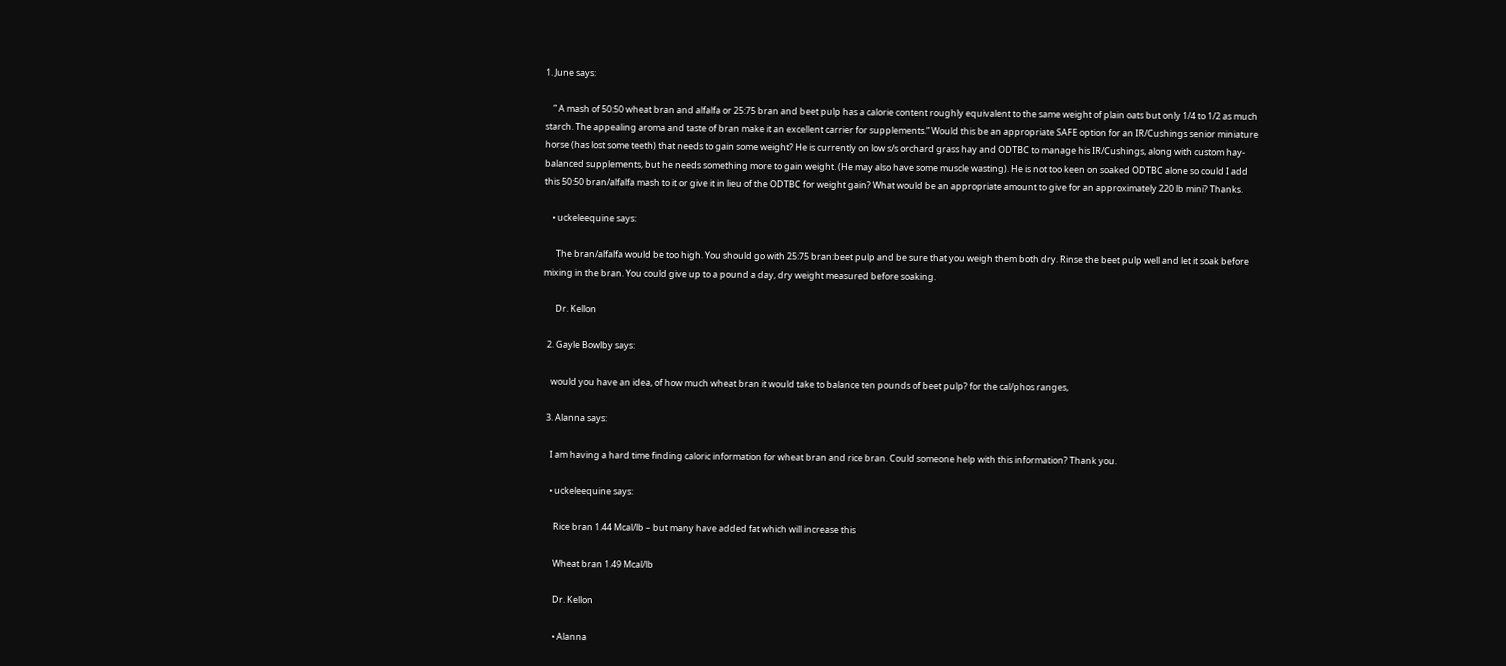1. June says:

    ” A mash of 50:50 wheat bran and alfalfa or 25:75 bran and beet pulp has a calorie content roughly equivalent to the same weight of plain oats but only 1/4 to 1/2 as much starch. The appealing aroma and taste of bran make it an excellent carrier for supplements.” Would this be an appropriate SAFE option for an IR/Cushings senior miniature horse (has lost some teeth) that needs to gain some weight? He is currently on low s/s orchard grass hay and ODTBC to manage his IR/Cushings, along with custom hay-balanced supplements, but he needs something more to gain weight. (He may also have some muscle wasting). He is not too keen on soaked ODTBC alone so could I add this 50:50 bran/alfalfa mash to it or give it in lieu of the ODTBC for weight gain? What would be an appropriate amount to give for an approximately 220 lb mini? Thanks.

    • uckeleequine says:

      The bran/alfalfa would be too high. You should go with 25:75 bran:beet pulp and be sure that you weigh them both dry. Rinse the beet pulp well and let it soak before mixing in the bran. You could give up to a pound a day, dry weight measured before soaking.

      Dr. Kellon

  2. Gayle Bowlby says:

    would you have an idea, of how much wheat bran it would take to balance ten pounds of beet pulp? for the cal/phos ranges,

  3. Alanna says:

    I am having a hard time finding caloric information for wheat bran and rice bran. Could someone help with this information? Thank you.

    • uckeleequine says:

      Rice bran 1.44 Mcal/lb – but many have added fat which will increase this

      Wheat bran 1.49 Mcal/lb

      Dr. Kellon

      • Alanna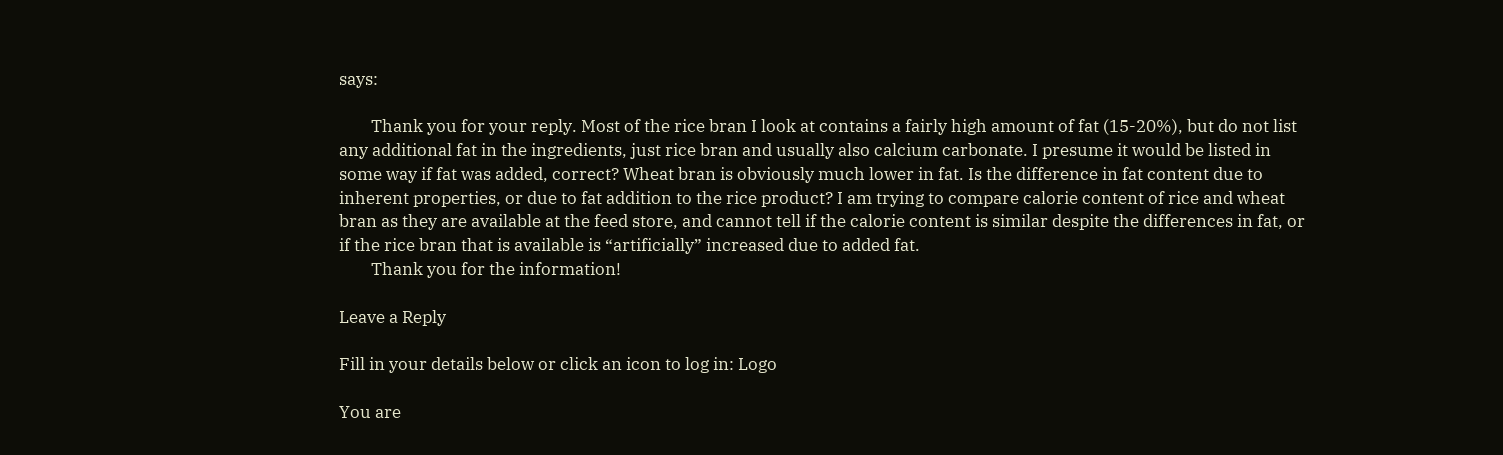says:

        Thank you for your reply. Most of the rice bran I look at contains a fairly high amount of fat (15-20%), but do not list any additional fat in the ingredients, just rice bran and usually also calcium carbonate. I presume it would be listed in some way if fat was added, correct? Wheat bran is obviously much lower in fat. Is the difference in fat content due to inherent properties, or due to fat addition to the rice product? I am trying to compare calorie content of rice and wheat bran as they are available at the feed store, and cannot tell if the calorie content is similar despite the differences in fat, or if the rice bran that is available is “artificially” increased due to added fat.
        Thank you for the information!

Leave a Reply

Fill in your details below or click an icon to log in: Logo

You are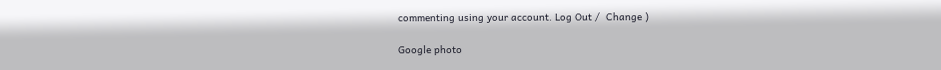commenting using your account. Log Out /  Change )

Google photo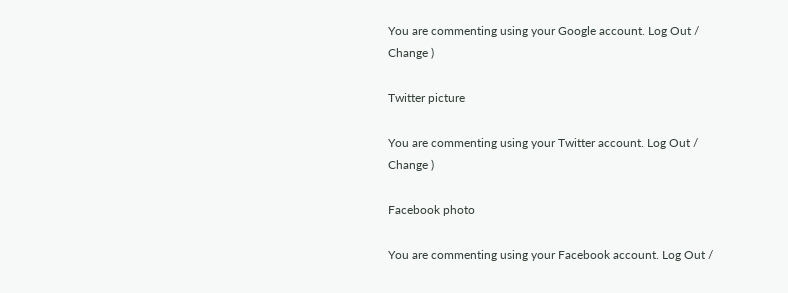You are commenting using your Google account. Log Out /  Change )

Twitter picture

You are commenting using your Twitter account. Log Out /  Change )

Facebook photo

You are commenting using your Facebook account. Log Out /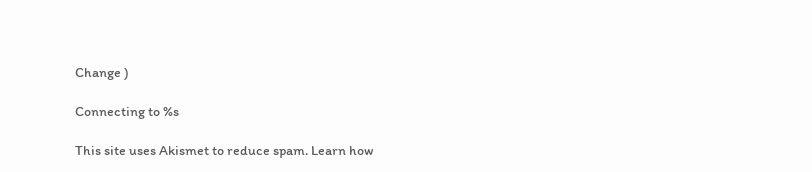Change )

Connecting to %s

This site uses Akismet to reduce spam. Learn how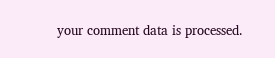your comment data is processed.